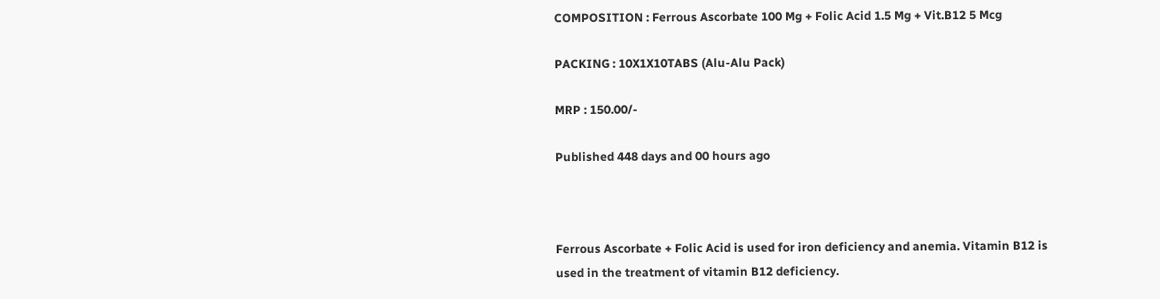COMPOSITION : Ferrous Ascorbate 100 Mg + Folic Acid 1.5 Mg + Vit.B12 5 Mcg

PACKING : 10X1X10TABS (Alu-Alu Pack)

MRP : 150.00/-

Published 448 days and 00 hours ago



Ferrous Ascorbate + Folic Acid is used for iron deficiency and anemia. Vitamin B12 is used in the treatment of vitamin B12 deficiency.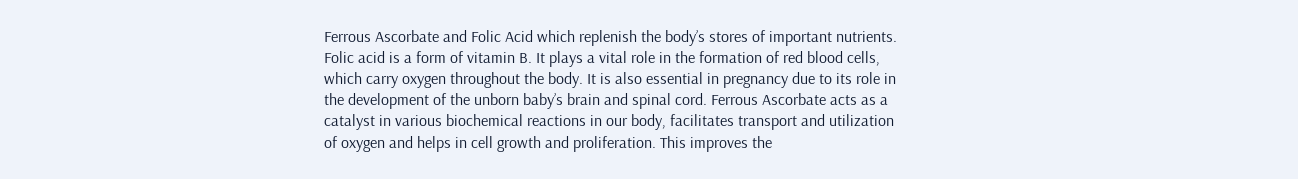Ferrous Ascorbate and Folic Acid which replenish the body’s stores of important nutrients. Folic acid is a form of vitamin B. It plays a vital role in the formation of red blood cells, which carry oxygen throughout the body. It is also essential in pregnancy due to its role in the development of the unborn baby’s brain and spinal cord. Ferrous Ascorbate acts as a catalyst in various biochemical reactions in our body, facilitates transport and utilization of oxygen and helps in cell growth and proliferation. This improves the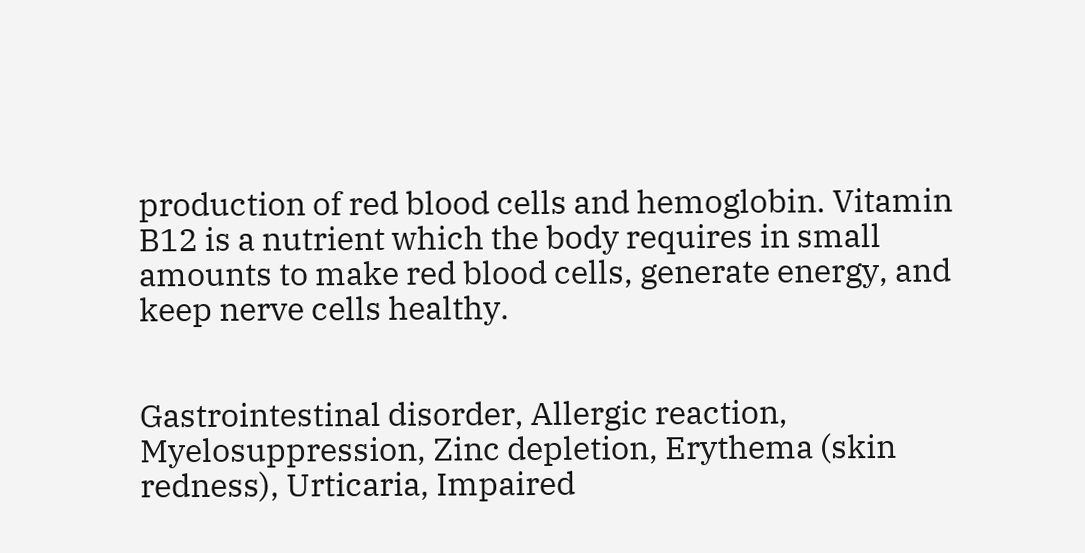production of red blood cells and hemoglobin. Vitamin B12 is a nutrient which the body requires in small amounts to make red blood cells, generate energy, and keep nerve cells healthy.


Gastrointestinal disorder, Allergic reaction, Myelosuppression, Zinc depletion, Erythema (skin redness), Urticaria, Impaired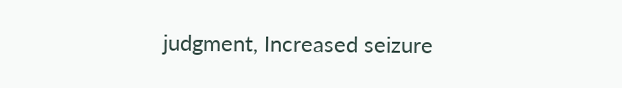judgment, Increased seizure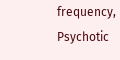frequency, Psychotic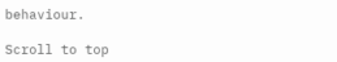behaviour.

Scroll to top